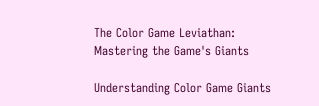The Color Game Leviathan: Mastering the Game's Giants

Understanding Color Game Giants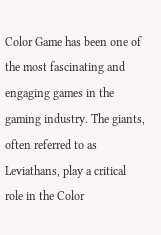Color Game has been one of the most fascinating and engaging games in the gaming industry. The giants, often referred to as Leviathans, play a critical role in the Color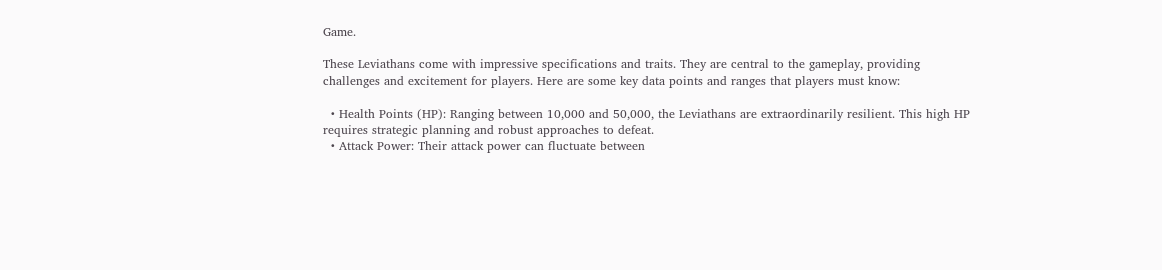Game.

These Leviathans come with impressive specifications and traits. They are central to the gameplay, providing challenges and excitement for players. Here are some key data points and ranges that players must know:

  • Health Points (HP): Ranging between 10,000 and 50,000, the Leviathans are extraordinarily resilient. This high HP requires strategic planning and robust approaches to defeat.
  • Attack Power: Their attack power can fluctuate between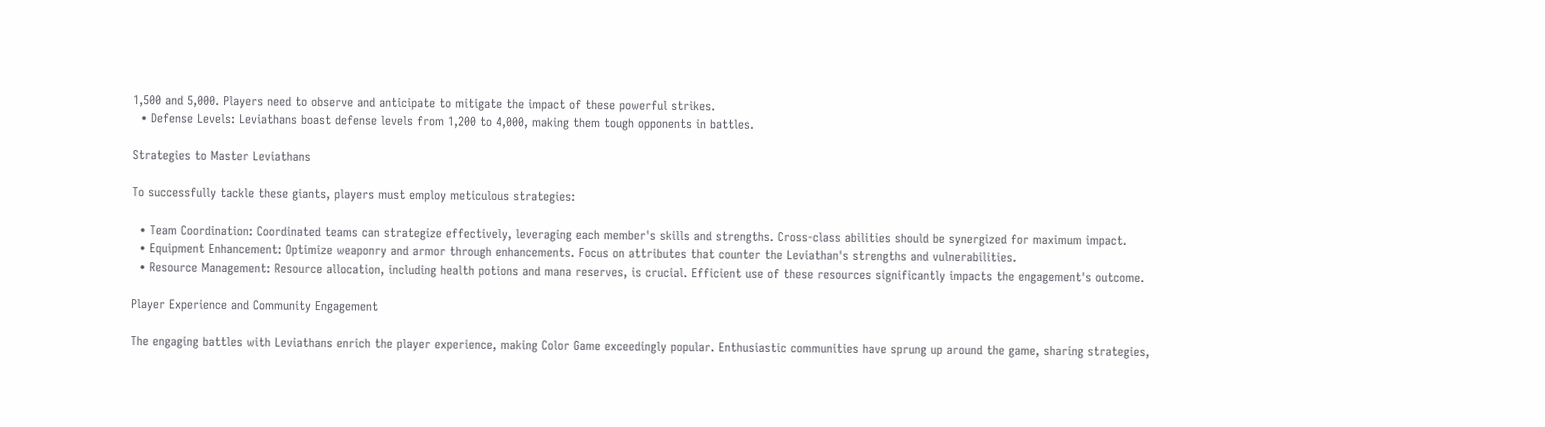1,500 and 5,000. Players need to observe and anticipate to mitigate the impact of these powerful strikes.
  • Defense Levels: Leviathans boast defense levels from 1,200 to 4,000, making them tough opponents in battles.

Strategies to Master Leviathans

To successfully tackle these giants, players must employ meticulous strategies:

  • Team Coordination: Coordinated teams can strategize effectively, leveraging each member's skills and strengths. Cross-class abilities should be synergized for maximum impact.
  • Equipment Enhancement: Optimize weaponry and armor through enhancements. Focus on attributes that counter the Leviathan's strengths and vulnerabilities.
  • Resource Management: Resource allocation, including health potions and mana reserves, is crucial. Efficient use of these resources significantly impacts the engagement's outcome.

Player Experience and Community Engagement

The engaging battles with Leviathans enrich the player experience, making Color Game exceedingly popular. Enthusiastic communities have sprung up around the game, sharing strategies,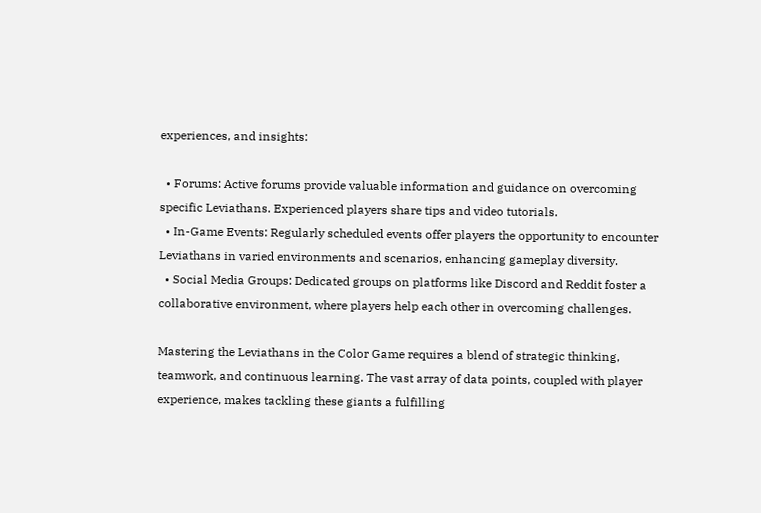experiences, and insights:

  • Forums: Active forums provide valuable information and guidance on overcoming specific Leviathans. Experienced players share tips and video tutorials.
  • In-Game Events: Regularly scheduled events offer players the opportunity to encounter Leviathans in varied environments and scenarios, enhancing gameplay diversity.
  • Social Media Groups: Dedicated groups on platforms like Discord and Reddit foster a collaborative environment, where players help each other in overcoming challenges.

Mastering the Leviathans in the Color Game requires a blend of strategic thinking, teamwork, and continuous learning. The vast array of data points, coupled with player experience, makes tackling these giants a fulfilling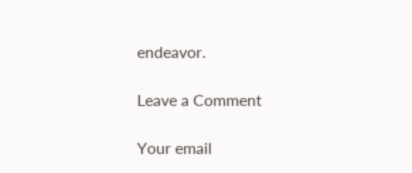endeavor.

Leave a Comment

Your email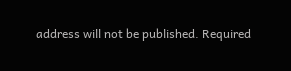address will not be published. Required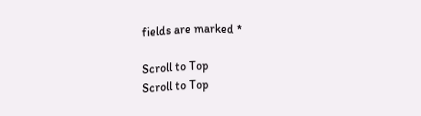fields are marked *

Scroll to Top
Scroll to Top